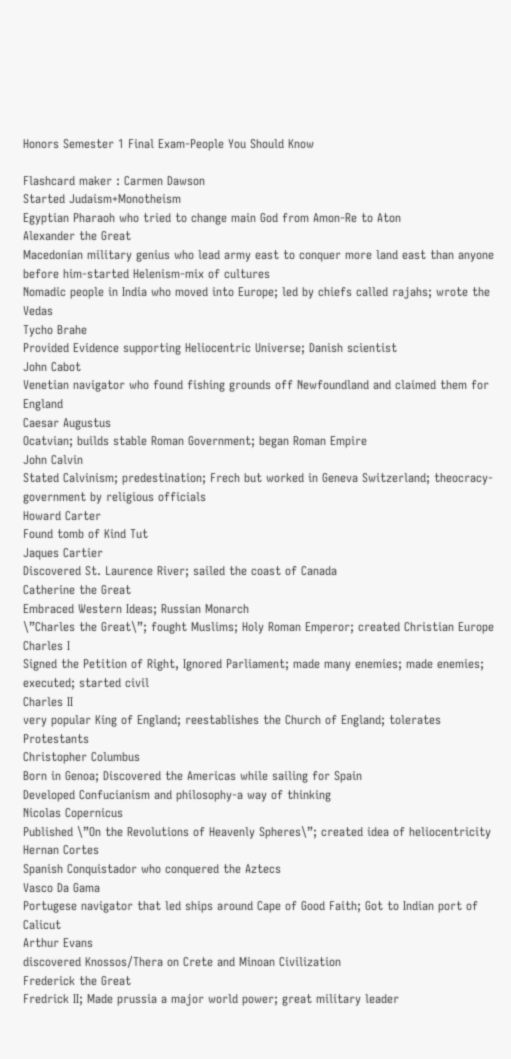Honors Semester 1 Final Exam-People You Should Know

Flashcard maker : Carmen Dawson
Started Judaism+Monotheism
Egyptian Pharaoh who tried to change main God from Amon-Re to Aton
Alexander the Great
Macedonian military genius who lead army east to conquer more land east than anyone before him-started Helenism-mix of cultures
Nomadic people in India who moved into Europe; led by chiefs called rajahs; wrote the Vedas
Tycho Brahe
Provided Evidence supporting Heliocentric Universe; Danish scientist
John Cabot
Venetian navigator who found fishing grounds off Newfoundland and claimed them for England
Caesar Augustus
Ocatvian; builds stable Roman Government; began Roman Empire
John Calvin
Stated Calvinism; predestination; Frech but worked in Geneva Switzerland; theocracy-government by religious officials
Howard Carter
Found tomb of Kind Tut
Jaques Cartier
Discovered St. Laurence River; sailed the coast of Canada
Catherine the Great
Embraced Western Ideas; Russian Monarch
\”Charles the Great\”; fought Muslims; Holy Roman Emperor; created Christian Europe
Charles I
Signed the Petition of Right, Ignored Parliament; made many enemies; made enemies; executed; started civil
Charles II
very popular King of England; reestablishes the Church of England; tolerates Protestants
Christopher Columbus
Born in Genoa; Discovered the Americas while sailing for Spain
Developed Confucianism and philosophy-a way of thinking
Nicolas Copernicus
Published \”On the Revolutions of Heavenly Spheres\”; created idea of heliocentricity
Hernan Cortes
Spanish Conquistador who conquered the Aztecs
Vasco Da Gama
Portugese navigator that led ships around Cape of Good Faith; Got to Indian port of Calicut
Arthur Evans
discovered Knossos/Thera on Crete and Minoan Civilization
Frederick the Great
Fredrick II; Made prussia a major world power; great military leader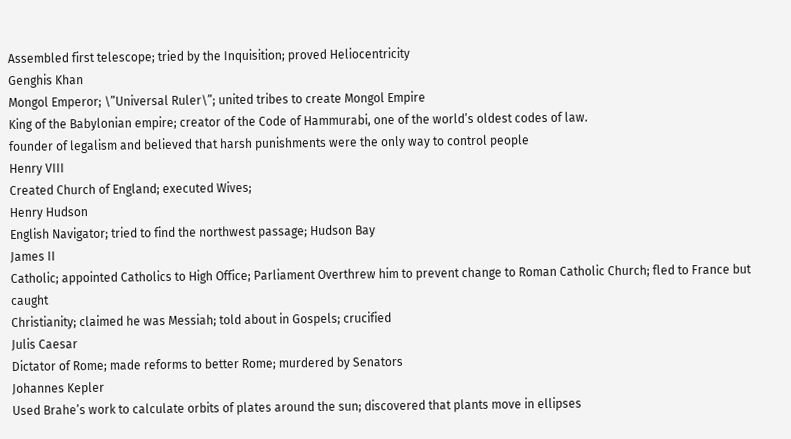Assembled first telescope; tried by the Inquisition; proved Heliocentricity
Genghis Khan
Mongol Emperor; \”Universal Ruler\”; united tribes to create Mongol Empire
King of the Babylonian empire; creator of the Code of Hammurabi, one of the world’s oldest codes of law.
founder of legalism and believed that harsh punishments were the only way to control people
Henry VIII
Created Church of England; executed Wives;
Henry Hudson
English Navigator; tried to find the northwest passage; Hudson Bay
James II
Catholic; appointed Catholics to High Office; Parliament Overthrew him to prevent change to Roman Catholic Church; fled to France but caught
Christianity; claimed he was Messiah; told about in Gospels; crucified
Julis Caesar
Dictator of Rome; made reforms to better Rome; murdered by Senators
Johannes Kepler
Used Brahe’s work to calculate orbits of plates around the sun; discovered that plants move in ellipses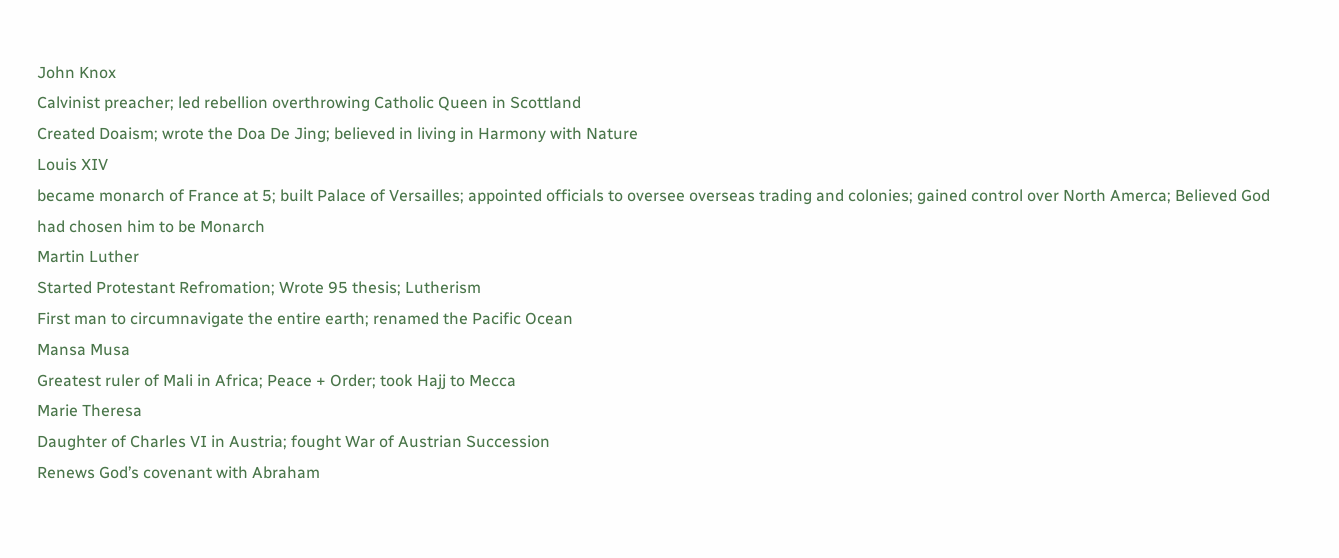John Knox
Calvinist preacher; led rebellion overthrowing Catholic Queen in Scottland
Created Doaism; wrote the Doa De Jing; believed in living in Harmony with Nature
Louis XIV
became monarch of France at 5; built Palace of Versailles; appointed officials to oversee overseas trading and colonies; gained control over North Amerca; Believed God had chosen him to be Monarch
Martin Luther
Started Protestant Refromation; Wrote 95 thesis; Lutherism
First man to circumnavigate the entire earth; renamed the Pacific Ocean
Mansa Musa
Greatest ruler of Mali in Africa; Peace + Order; took Hajj to Mecca
Marie Theresa
Daughter of Charles VI in Austria; fought War of Austrian Succession
Renews God’s covenant with Abraham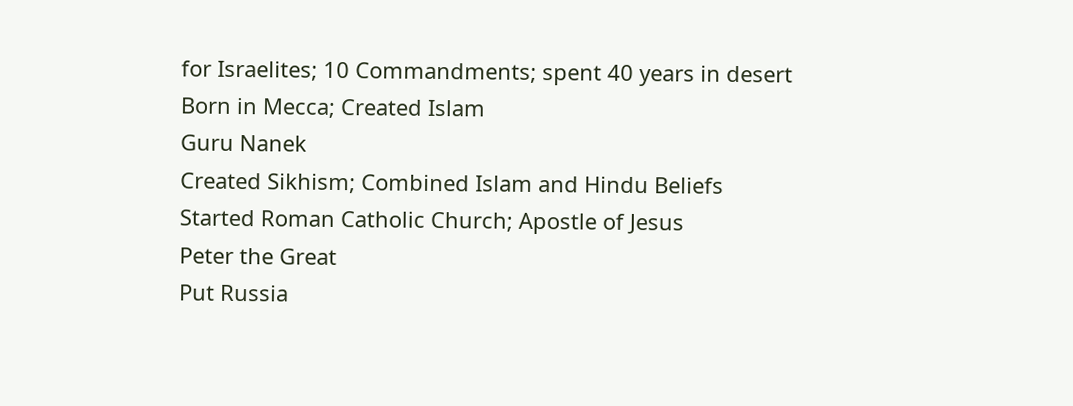for Israelites; 10 Commandments; spent 40 years in desert
Born in Mecca; Created Islam
Guru Nanek
Created Sikhism; Combined Islam and Hindu Beliefs
Started Roman Catholic Church; Apostle of Jesus
Peter the Great
Put Russia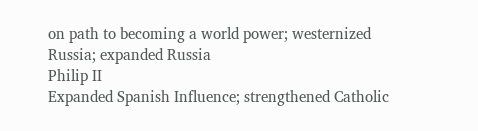on path to becoming a world power; westernized Russia; expanded Russia
Philip II
Expanded Spanish Influence; strengthened Catholic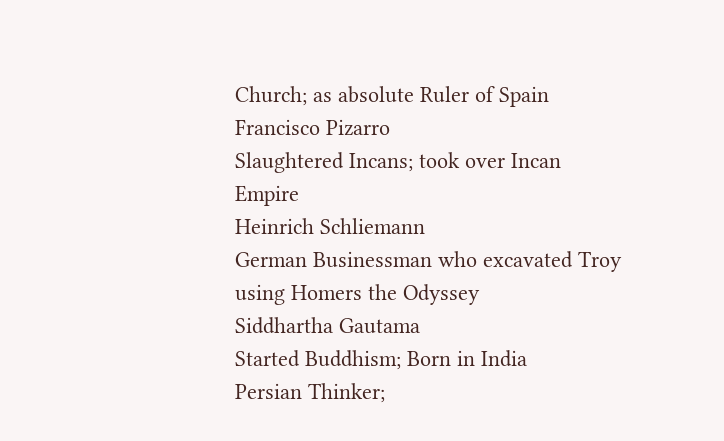Church; as absolute Ruler of Spain
Francisco Pizarro
Slaughtered Incans; took over Incan Empire
Heinrich Schliemann
German Businessman who excavated Troy using Homers the Odyssey
Siddhartha Gautama
Started Buddhism; Born in India
Persian Thinker;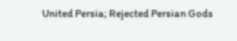United Persia; Rejected Persian Gods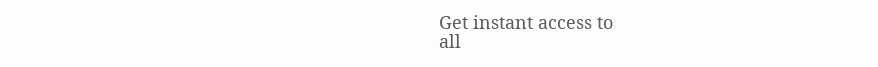Get instant access to
all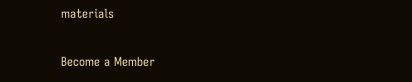materials

Become a Member